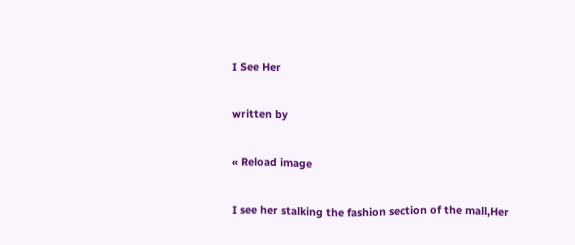I See Her

written by

« Reload image

I see her stalking the fashion section of the mall,Her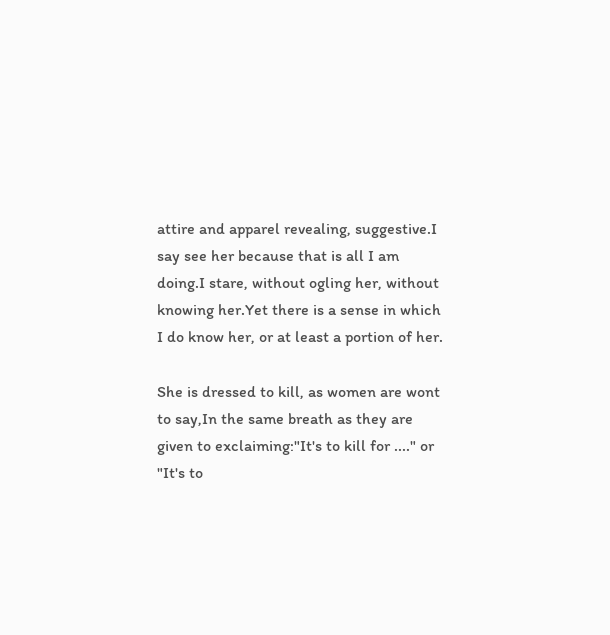attire and apparel revealing, suggestive.I say see her because that is all I am doing.I stare, without ogling her, without knowing her.Yet there is a sense in which I do know her, or at least a portion of her.

She is dressed to kill, as women are wont to say,In the same breath as they are given to exclaiming:"It's to kill for ...." or "It's to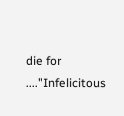die for ...."Infelicitous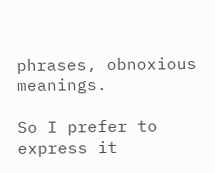phrases, obnoxious meanings.

So I prefer to express it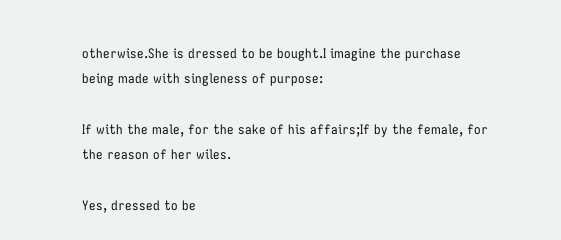otherwise.She is dressed to be bought.I imagine the purchase being made with singleness of purpose:

If with the male, for the sake of his affairs;If by the female, for the reason of her wiles.

Yes, dressed to be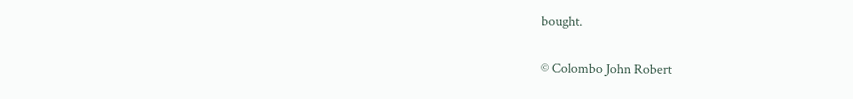bought.

© Colombo John Robert